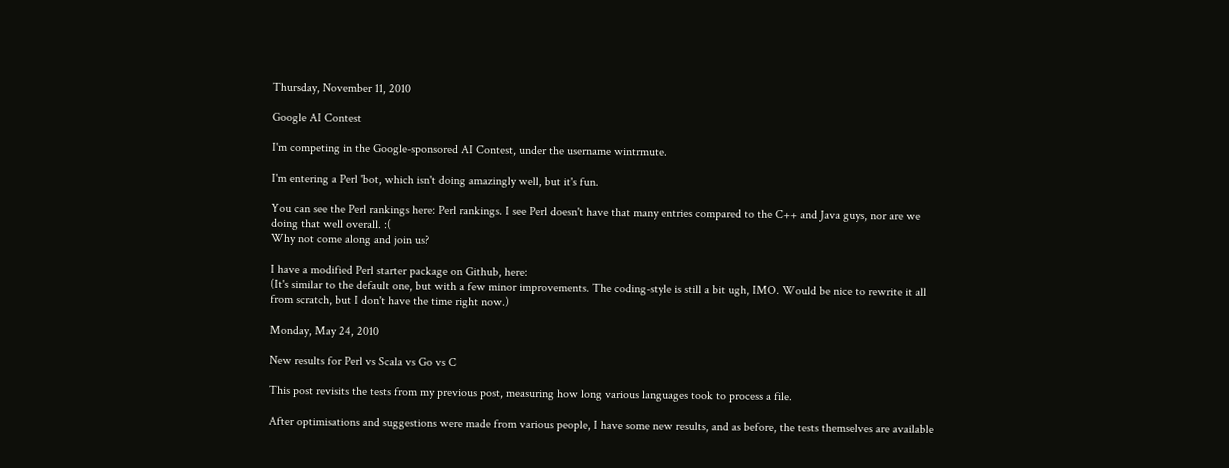Thursday, November 11, 2010

Google AI Contest

I'm competing in the Google-sponsored AI Contest, under the username wintrmute.

I'm entering a Perl 'bot, which isn't doing amazingly well, but it's fun.

You can see the Perl rankings here: Perl rankings. I see Perl doesn't have that many entries compared to the C++ and Java guys, nor are we doing that well overall. :(
Why not come along and join us?

I have a modified Perl starter package on Github, here:
(It's similar to the default one, but with a few minor improvements. The coding-style is still a bit ugh, IMO. Would be nice to rewrite it all from scratch, but I don't have the time right now.)

Monday, May 24, 2010

New results for Perl vs Scala vs Go vs C

This post revisits the tests from my previous post, measuring how long various languages took to process a file.

After optimisations and suggestions were made from various people, I have some new results, and as before, the tests themselves are available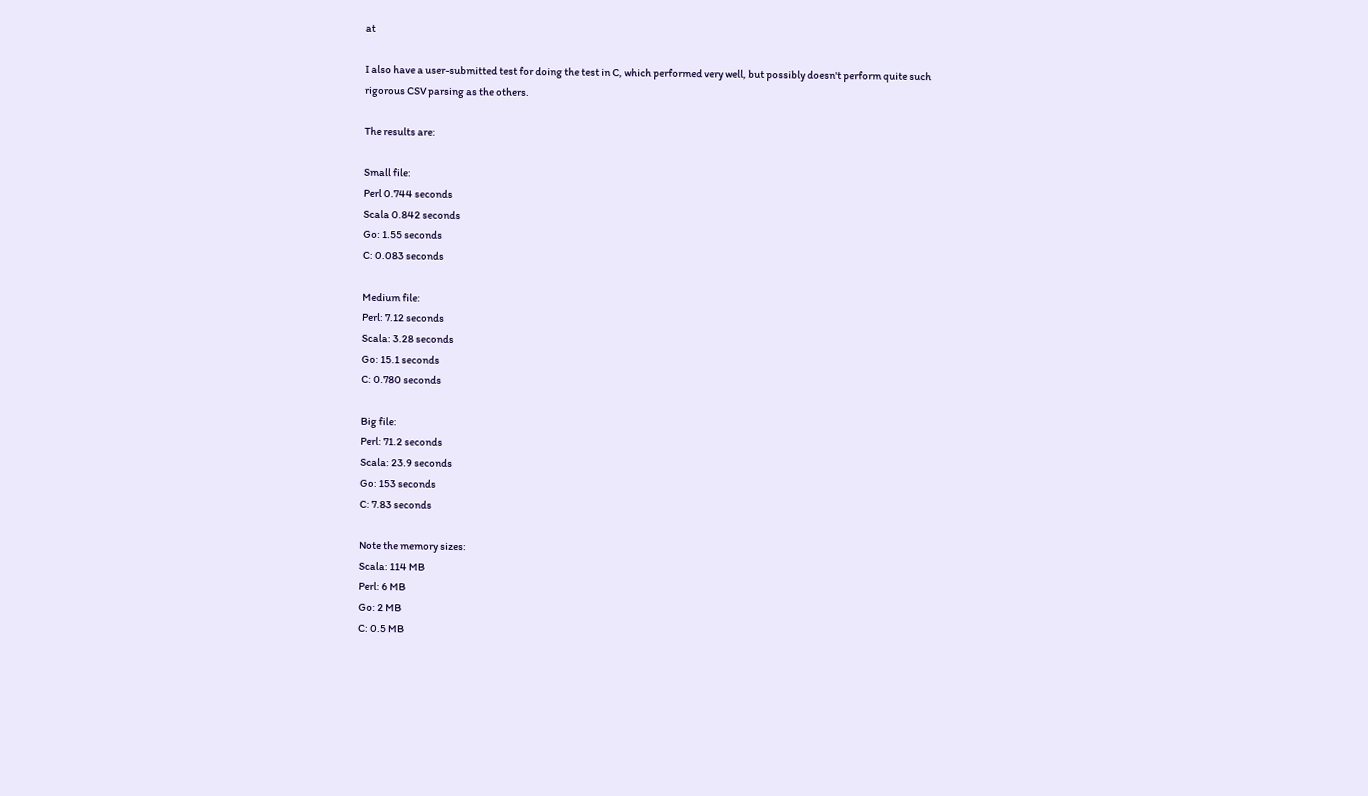at

I also have a user-submitted test for doing the test in C, which performed very well, but possibly doesn't perform quite such rigorous CSV parsing as the others.

The results are:

Small file:
Perl 0.744 seconds
Scala 0.842 seconds
Go: 1.55 seconds
C: 0.083 seconds

Medium file:
Perl: 7.12 seconds
Scala: 3.28 seconds
Go: 15.1 seconds
C: 0.780 seconds

Big file:
Perl: 71.2 seconds
Scala: 23.9 seconds
Go: 153 seconds
C: 7.83 seconds

Note the memory sizes:
Scala: 114 MB
Perl: 6 MB
Go: 2 MB
C: 0.5 MB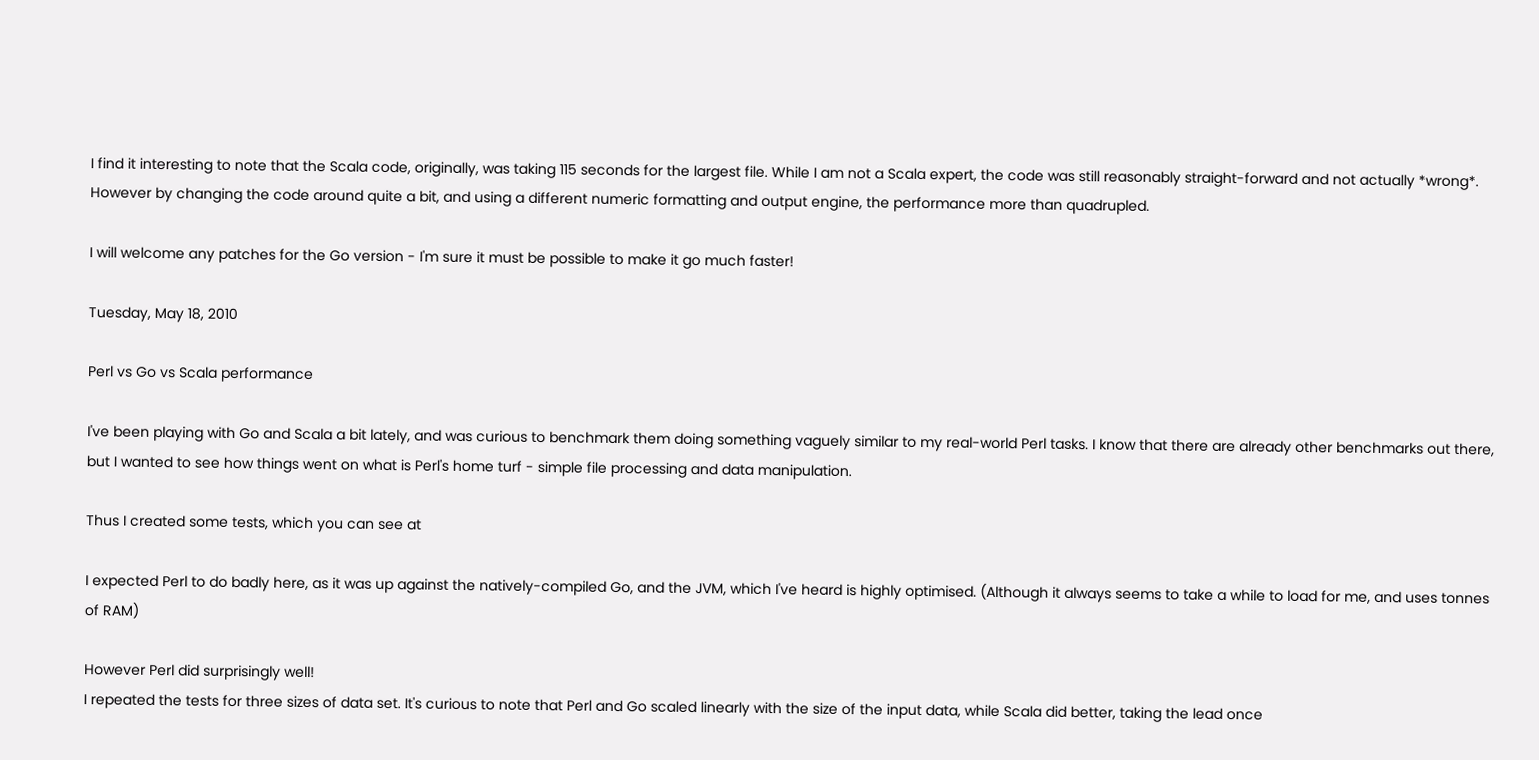I find it interesting to note that the Scala code, originally, was taking 115 seconds for the largest file. While I am not a Scala expert, the code was still reasonably straight-forward and not actually *wrong*. However by changing the code around quite a bit, and using a different numeric formatting and output engine, the performance more than quadrupled.

I will welcome any patches for the Go version - I'm sure it must be possible to make it go much faster!

Tuesday, May 18, 2010

Perl vs Go vs Scala performance

I've been playing with Go and Scala a bit lately, and was curious to benchmark them doing something vaguely similar to my real-world Perl tasks. I know that there are already other benchmarks out there, but I wanted to see how things went on what is Perl's home turf - simple file processing and data manipulation.

Thus I created some tests, which you can see at

I expected Perl to do badly here, as it was up against the natively-compiled Go, and the JVM, which I've heard is highly optimised. (Although it always seems to take a while to load for me, and uses tonnes of RAM)

However Perl did surprisingly well!
I repeated the tests for three sizes of data set. It's curious to note that Perl and Go scaled linearly with the size of the input data, while Scala did better, taking the lead once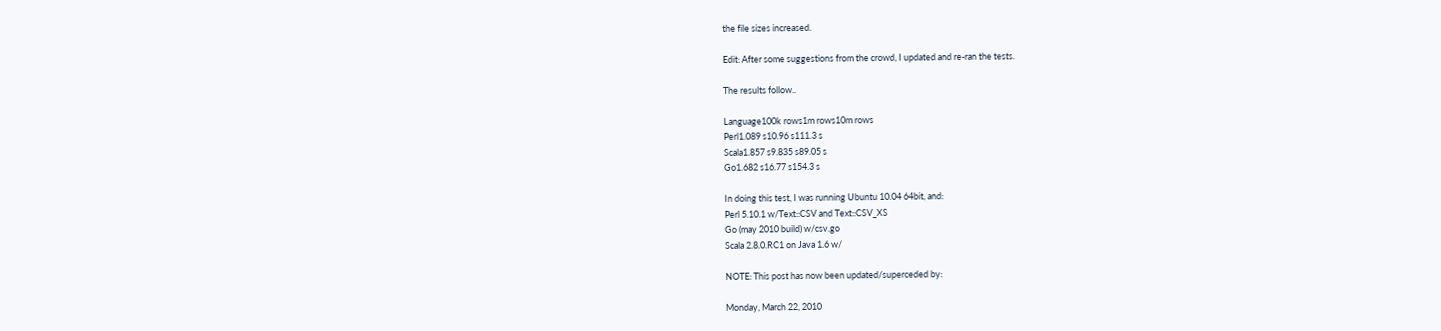the file sizes increased.

Edit: After some suggestions from the crowd, I updated and re-ran the tests.

The results follow..

Language100k rows1m rows10m rows
Perl1.089 s10.96 s111.3 s
Scala1.857 s9.835 s89.05 s
Go1.682 s16.77 s154.3 s

In doing this test, I was running Ubuntu 10.04 64bit, and:
Perl 5.10.1 w/Text::CSV and Text::CSV_XS
Go (may 2010 build) w/csv.go
Scala 2.8.0.RC1 on Java 1.6 w/

NOTE: This post has now been updated/superceded by:

Monday, March 22, 2010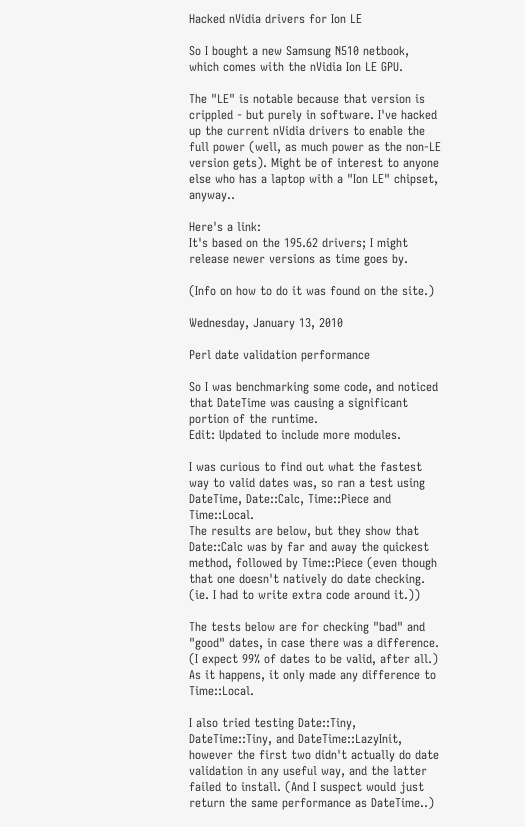Hacked nVidia drivers for Ion LE

So I bought a new Samsung N510 netbook, which comes with the nVidia Ion LE GPU.

The "LE" is notable because that version is crippled - but purely in software. I've hacked up the current nVidia drivers to enable the full power (well, as much power as the non-LE version gets). Might be of interest to anyone else who has a laptop with a "Ion LE" chipset, anyway..

Here's a link:
It's based on the 195.62 drivers; I might release newer versions as time goes by.

(Info on how to do it was found on the site.)

Wednesday, January 13, 2010

Perl date validation performance

So I was benchmarking some code, and noticed that DateTime was causing a significant portion of the runtime.
Edit: Updated to include more modules.

I was curious to find out what the fastest way to valid dates was, so ran a test using DateTime, Date::Calc, Time::Piece and Time::Local.
The results are below, but they show that Date::Calc was by far and away the quickest method, followed by Time::Piece (even though that one doesn't natively do date checking. (ie. I had to write extra code around it.))

The tests below are for checking "bad" and "good" dates, in case there was a difference. (I expect 99% of dates to be valid, after all.)
As it happens, it only made any difference to Time::Local.

I also tried testing Date::Tiny, DateTime::Tiny, and DateTime::LazyInit, however the first two didn't actually do date validation in any useful way, and the latter failed to install. (And I suspect would just return the same performance as DateTime..)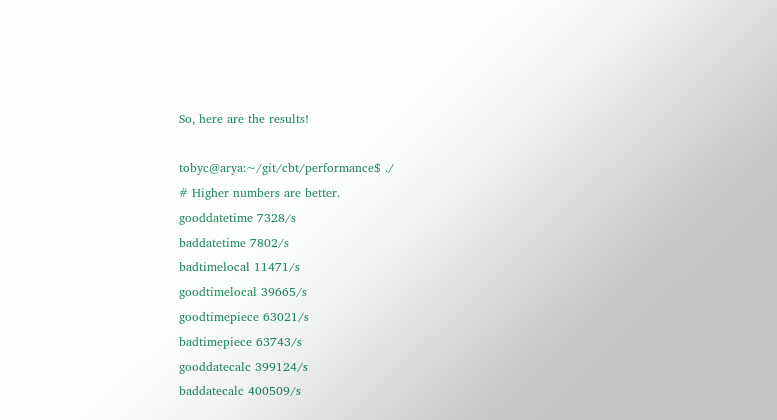So, here are the results!

tobyc@arya:~/git/cbt/performance$ ./
# Higher numbers are better.
gooddatetime 7328/s
baddatetime 7802/s
badtimelocal 11471/s
goodtimelocal 39665/s
goodtimepiece 63021/s
badtimepiece 63743/s
gooddatecalc 399124/s
baddatecalc 400509/s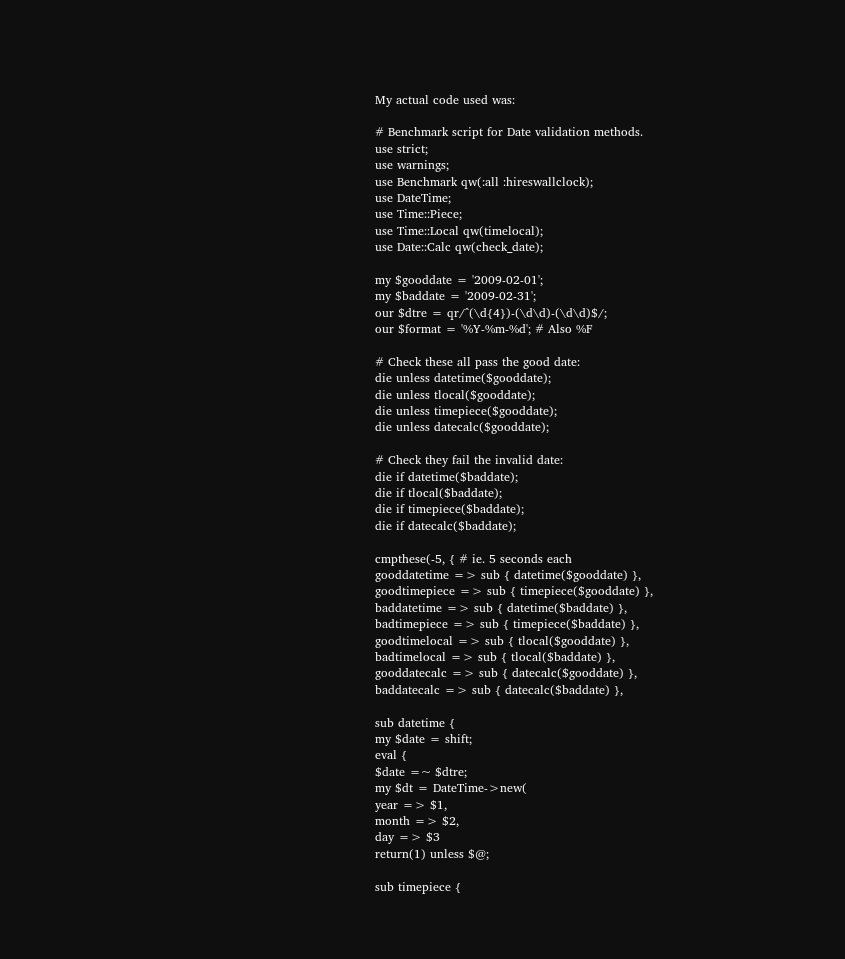My actual code used was:

# Benchmark script for Date validation methods.
use strict;
use warnings;
use Benchmark qw(:all :hireswallclock);
use DateTime;
use Time::Piece;
use Time::Local qw(timelocal);
use Date::Calc qw(check_date);

my $gooddate = '2009-02-01';
my $baddate = '2009-02-31';
our $dtre = qr/^(\d{4})-(\d\d)-(\d\d)$/;
our $format = '%Y-%m-%d'; # Also %F

# Check these all pass the good date:
die unless datetime($gooddate);
die unless tlocal($gooddate);
die unless timepiece($gooddate);
die unless datecalc($gooddate);

# Check they fail the invalid date:
die if datetime($baddate);
die if tlocal($baddate);
die if timepiece($baddate);
die if datecalc($baddate);

cmpthese(-5, { # ie. 5 seconds each
gooddatetime => sub { datetime($gooddate) },
goodtimepiece => sub { timepiece($gooddate) },
baddatetime => sub { datetime($baddate) },
badtimepiece => sub { timepiece($baddate) },
goodtimelocal => sub { tlocal($gooddate) },
badtimelocal => sub { tlocal($baddate) },
gooddatecalc => sub { datecalc($gooddate) },
baddatecalc => sub { datecalc($baddate) },

sub datetime {
my $date = shift;
eval {
$date =~ $dtre;
my $dt = DateTime->new(
year => $1,
month => $2,
day => $3
return(1) unless $@;

sub timepiece {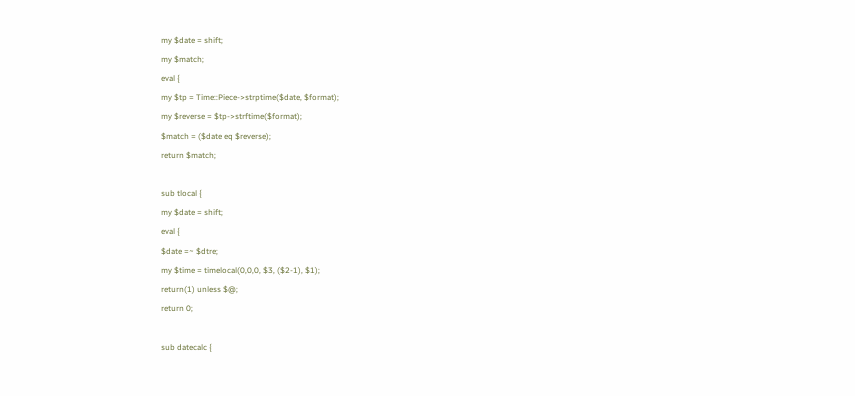my $date = shift;
my $match;
eval {
my $tp = Time::Piece->strptime($date, $format);
my $reverse = $tp->strftime($format);
$match = ($date eq $reverse);
return $match;

sub tlocal {
my $date = shift;
eval {
$date =~ $dtre;
my $time = timelocal(0,0,0, $3, ($2-1), $1);
return(1) unless $@;
return 0;

sub datecalc {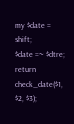my $date = shift;
$date =~ $dtre;
return check_date($1, $2, $3);